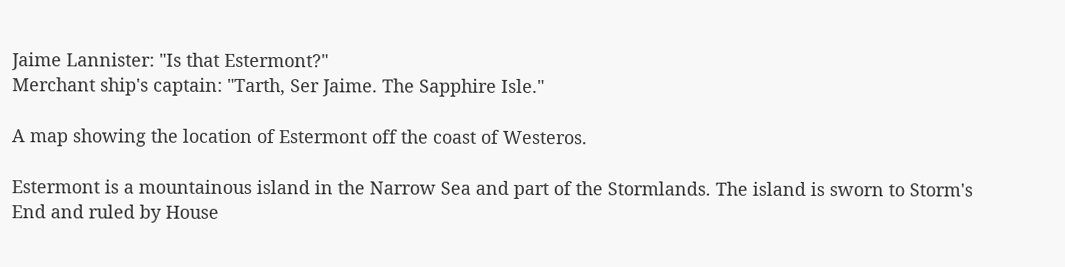Jaime Lannister: "Is that Estermont?"
Merchant ship's captain: "Tarth, Ser Jaime. The Sapphire Isle."

A map showing the location of Estermont off the coast of Westeros.

Estermont is a mountainous island in the Narrow Sea and part of the Stormlands. The island is sworn to Storm's End and ruled by House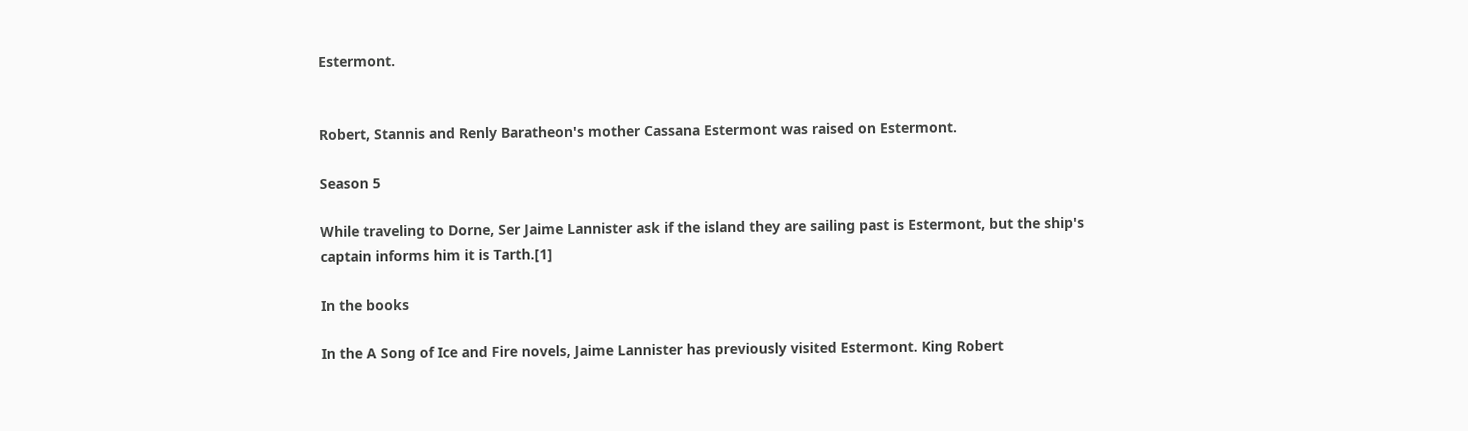Estermont.


Robert, Stannis and Renly Baratheon's mother Cassana Estermont was raised on Estermont.

Season 5

While traveling to Dorne, Ser Jaime Lannister ask if the island they are sailing past is Estermont, but the ship's captain informs him it is Tarth.[1]

In the books

In the A Song of Ice and Fire novels, Jaime Lannister has previously visited Estermont. King Robert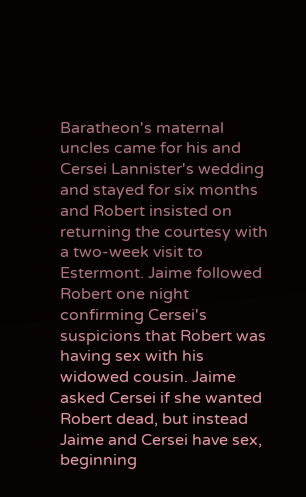Baratheon's maternal uncles came for his and Cersei Lannister's wedding and stayed for six months and Robert insisted on returning the courtesy with a two-week visit to Estermont. Jaime followed Robert one night confirming Cersei's suspicions that Robert was having sex with his widowed cousin. Jaime asked Cersei if she wanted Robert dead, but instead Jaime and Cersei have sex, beginning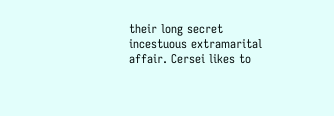their long secret incestuous extramarital affair. Cersei likes to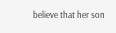believe that her son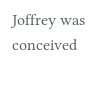Joffrey was conceived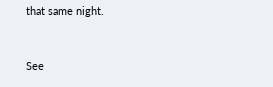that same night.


See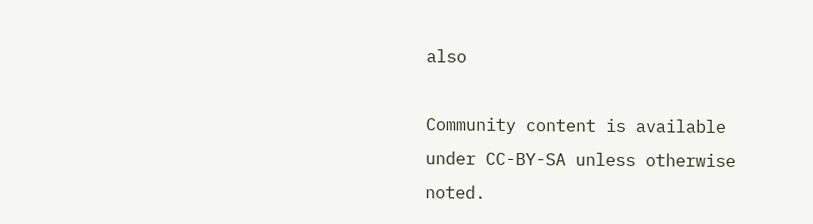also

Community content is available under CC-BY-SA unless otherwise noted.